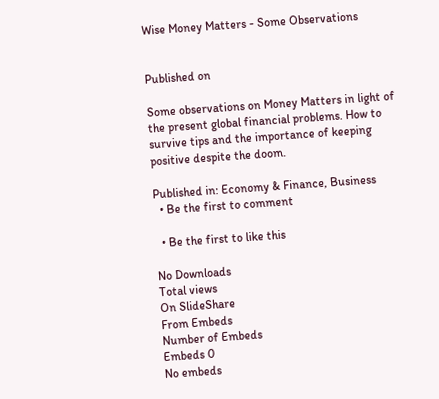Wise Money Matters - Some Observations


Published on

Some observations on Money Matters in light of the present global financial problems. How to survive tips and the importance of keeping positive despite the doom.

Published in: Economy & Finance, Business
  • Be the first to comment

  • Be the first to like this

No Downloads
Total views
On SlideShare
From Embeds
Number of Embeds
Embeds 0
No embeds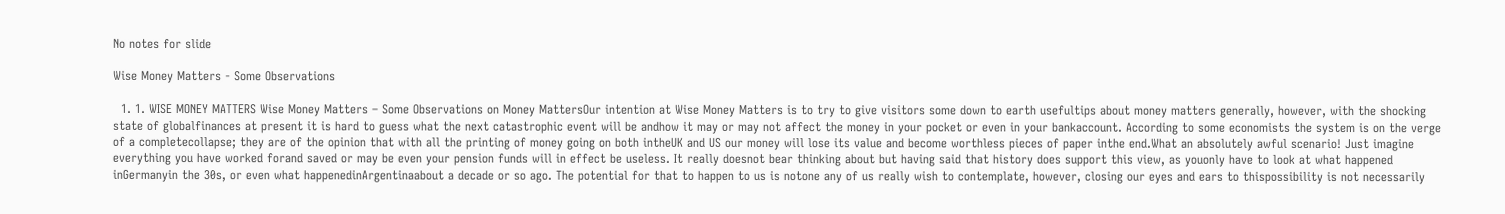No notes for slide

Wise Money Matters - Some Observations

  1. 1. WISE MONEY MATTERS Wise Money Matters – Some Observations on Money MattersOur intention at Wise Money Matters is to try to give visitors some down to earth usefultips about money matters generally, however, with the shocking state of globalfinances at present it is hard to guess what the next catastrophic event will be andhow it may or may not affect the money in your pocket or even in your bankaccount. According to some economists the system is on the verge of a completecollapse; they are of the opinion that with all the printing of money going on both intheUK and US our money will lose its value and become worthless pieces of paper inthe end.What an absolutely awful scenario! Just imagine everything you have worked forand saved or may be even your pension funds will in effect be useless. It really doesnot bear thinking about but having said that history does support this view, as youonly have to look at what happened inGermanyin the 30s, or even what happenedinArgentinaabout a decade or so ago. The potential for that to happen to us is notone any of us really wish to contemplate, however, closing our eyes and ears to thispossibility is not necessarily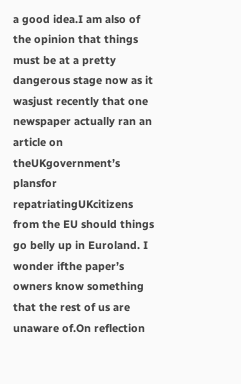a good idea.I am also of the opinion that things must be at a pretty dangerous stage now as it wasjust recently that one newspaper actually ran an article on theUKgovernment’s plansfor repatriatingUKcitizens from the EU should things go belly up in Euroland. I wonder ifthe paper’s owners know something that the rest of us are unaware of.On reflection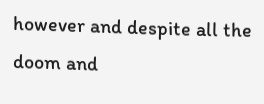however and despite all the doom and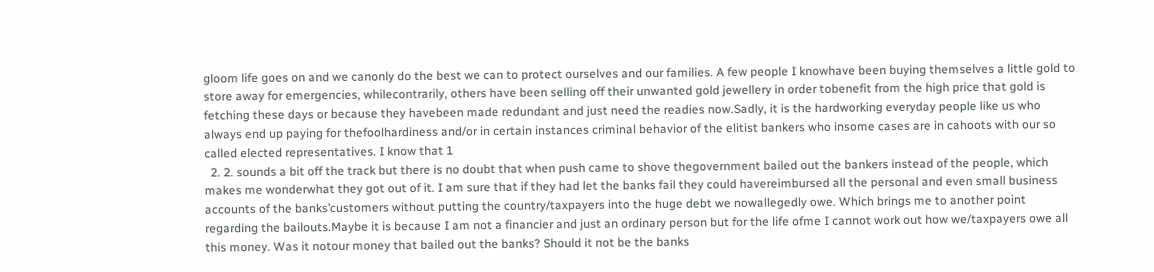gloom life goes on and we canonly do the best we can to protect ourselves and our families. A few people I knowhave been buying themselves a little gold to store away for emergencies, whilecontrarily, others have been selling off their unwanted gold jewellery in order tobenefit from the high price that gold is fetching these days or because they havebeen made redundant and just need the readies now.Sadly, it is the hardworking everyday people like us who always end up paying for thefoolhardiness and/or in certain instances criminal behavior of the elitist bankers who insome cases are in cahoots with our so called elected representatives. I know that 1
  2. 2. sounds a bit off the track but there is no doubt that when push came to shove thegovernment bailed out the bankers instead of the people, which makes me wonderwhat they got out of it. I am sure that if they had let the banks fail they could havereimbursed all the personal and even small business accounts of the banks’customers without putting the country/taxpayers into the huge debt we nowallegedly owe. Which brings me to another point regarding the bailouts.Maybe it is because I am not a financier and just an ordinary person but for the life ofme I cannot work out how we/taxpayers owe all this money. Was it notour money that bailed out the banks? Should it not be the banks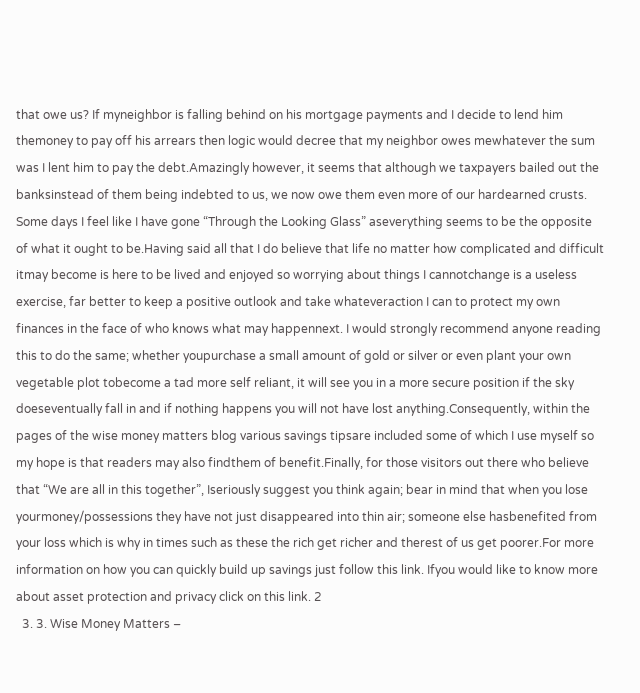that owe us? If myneighbor is falling behind on his mortgage payments and I decide to lend him themoney to pay off his arrears then logic would decree that my neighbor owes mewhatever the sum was I lent him to pay the debt.Amazingly however, it seems that although we taxpayers bailed out the banksinstead of them being indebted to us, we now owe them even more of our hardearned crusts. Some days I feel like I have gone “Through the Looking Glass” aseverything seems to be the opposite of what it ought to be.Having said all that I do believe that life no matter how complicated and difficult itmay become is here to be lived and enjoyed so worrying about things I cannotchange is a useless exercise, far better to keep a positive outlook and take whateveraction I can to protect my own finances in the face of who knows what may happennext. I would strongly recommend anyone reading this to do the same; whether youpurchase a small amount of gold or silver or even plant your own vegetable plot tobecome a tad more self reliant, it will see you in a more secure position if the sky doeseventually fall in and if nothing happens you will not have lost anything.Consequently, within the pages of the wise money matters blog various savings tipsare included some of which I use myself so my hope is that readers may also findthem of benefit.Finally, for those visitors out there who believe that “We are all in this together”, Iseriously suggest you think again; bear in mind that when you lose yourmoney/possessions they have not just disappeared into thin air; someone else hasbenefited from your loss which is why in times such as these the rich get richer and therest of us get poorer.For more information on how you can quickly build up savings just follow this link. Ifyou would like to know more about asset protection and privacy click on this link. 2
  3. 3. Wise Money Matters –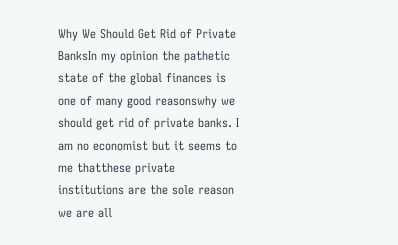Why We Should Get Rid of Private BanksIn my opinion the pathetic state of the global finances is one of many good reasonswhy we should get rid of private banks. I am no economist but it seems to me thatthese private institutions are the sole reason we are all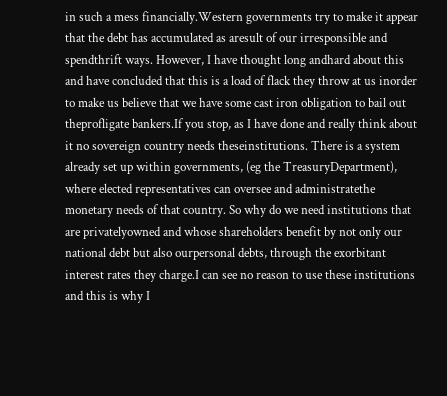in such a mess financially.Western governments try to make it appear that the debt has accumulated as aresult of our irresponsible and spendthrift ways. However, I have thought long andhard about this and have concluded that this is a load of flack they throw at us inorder to make us believe that we have some cast iron obligation to bail out theprofligate bankers.If you stop, as I have done and really think about it no sovereign country needs theseinstitutions. There is a system already set up within governments, (eg the TreasuryDepartment), where elected representatives can oversee and administratethe monetary needs of that country. So why do we need institutions that are privatelyowned and whose shareholders benefit by not only our national debt but also ourpersonal debts, through the exorbitant interest rates they charge.I can see no reason to use these institutions and this is why I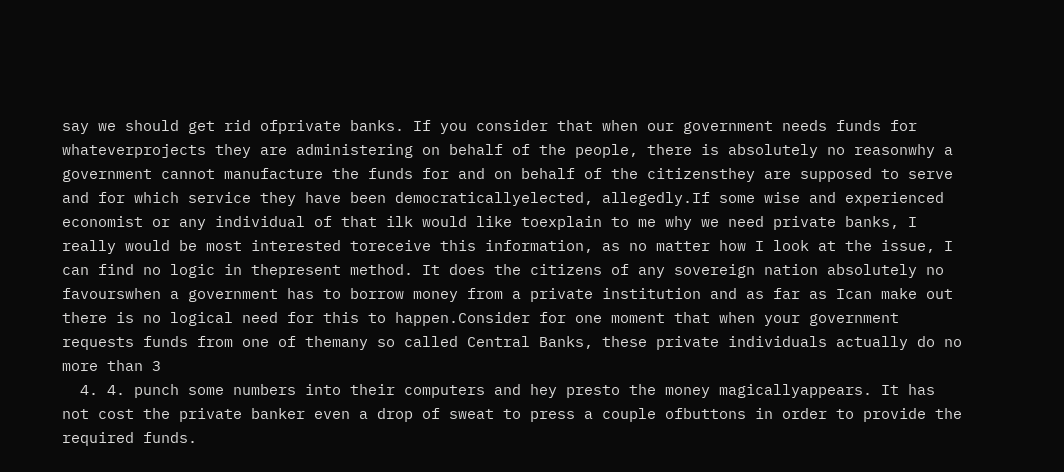say we should get rid ofprivate banks. If you consider that when our government needs funds for whateverprojects they are administering on behalf of the people, there is absolutely no reasonwhy a government cannot manufacture the funds for and on behalf of the citizensthey are supposed to serve and for which service they have been democraticallyelected, allegedly.If some wise and experienced economist or any individual of that ilk would like toexplain to me why we need private banks, I really would be most interested toreceive this information, as no matter how I look at the issue, I can find no logic in thepresent method. It does the citizens of any sovereign nation absolutely no favourswhen a government has to borrow money from a private institution and as far as Ican make out there is no logical need for this to happen.Consider for one moment that when your government requests funds from one of themany so called Central Banks, these private individuals actually do no more than 3
  4. 4. punch some numbers into their computers and hey presto the money magicallyappears. It has not cost the private banker even a drop of sweat to press a couple ofbuttons in order to provide the required funds.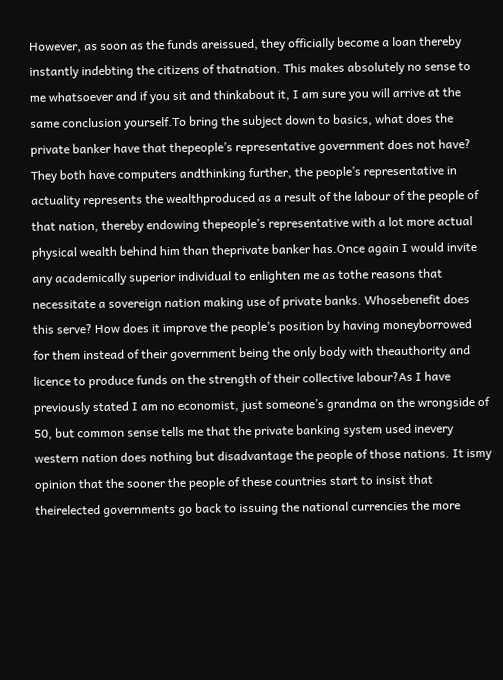However, as soon as the funds areissued, they officially become a loan thereby instantly indebting the citizens of thatnation. This makes absolutely no sense to me whatsoever and if you sit and thinkabout it, I am sure you will arrive at the same conclusion yourself.To bring the subject down to basics, what does the private banker have that thepeople’s representative government does not have? They both have computers andthinking further, the people’s representative in actuality represents the wealthproduced as a result of the labour of the people of that nation, thereby endowing thepeople’s representative with a lot more actual physical wealth behind him than theprivate banker has.Once again I would invite any academically superior individual to enlighten me as tothe reasons that necessitate a sovereign nation making use of private banks. Whosebenefit does this serve? How does it improve the people’s position by having moneyborrowed for them instead of their government being the only body with theauthority and licence to produce funds on the strength of their collective labour?As I have previously stated I am no economist, just someone’s grandma on the wrongside of 50, but common sense tells me that the private banking system used inevery western nation does nothing but disadvantage the people of those nations. It ismy opinion that the sooner the people of these countries start to insist that theirelected governments go back to issuing the national currencies the more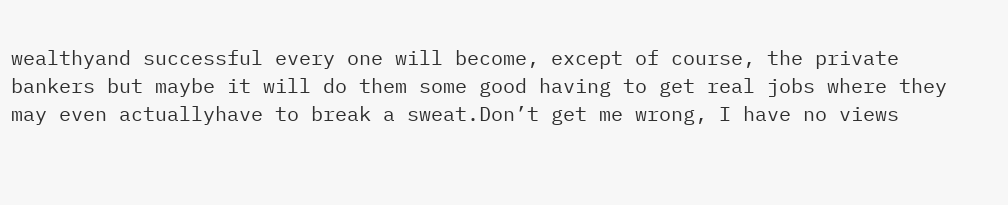wealthyand successful every one will become, except of course, the private bankers but maybe it will do them some good having to get real jobs where they may even actuallyhave to break a sweat.Don’t get me wrong, I have no views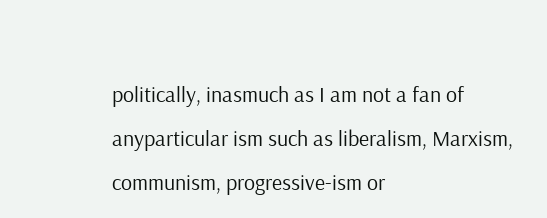politically, inasmuch as I am not a fan of anyparticular ism such as liberalism, Marxism, communism, progressive-ism or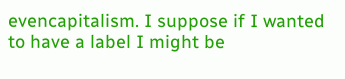evencapitalism. I suppose if I wanted to have a label I might be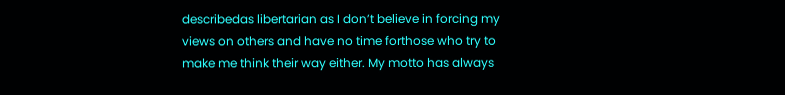describedas libertarian as I don’t believe in forcing my views on others and have no time forthose who try to make me think their way either. My motto has always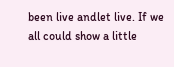been live andlet live. If we all could show a little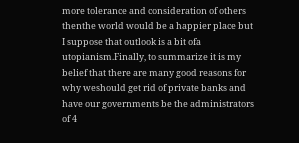more tolerance and consideration of others thenthe world would be a happier place but I suppose that outlook is a bit ofa utopianism.Finally, to summarize it is my belief that there are many good reasons for why weshould get rid of private banks and have our governments be the administrators of 4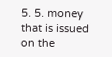5. 5. money that is issued on the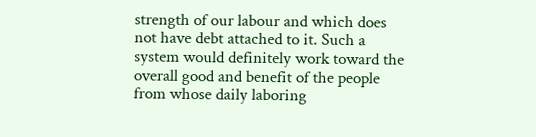strength of our labour and which does not have debt attached to it. Such a system would definitely work toward the overall good and benefit of the people from whose daily laboring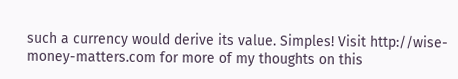such a currency would derive its value. Simples! Visit http://wise-money-matters.com for more of my thoughts on this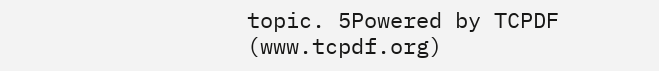topic. 5Powered by TCPDF (www.tcpdf.org)